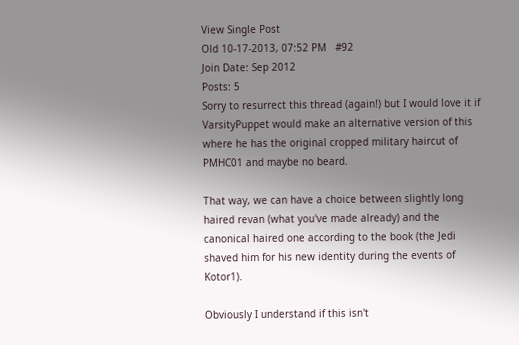View Single Post
Old 10-17-2013, 07:52 PM   #92
Join Date: Sep 2012
Posts: 5
Sorry to resurrect this thread (again!) but I would love it if VarsityPuppet would make an alternative version of this where he has the original cropped military haircut of PMHC01 and maybe no beard.

That way, we can have a choice between slightly long haired revan (what you've made already) and the canonical haired one according to the book (the Jedi shaved him for his new identity during the events of Kotor1).

Obviously I understand if this isn't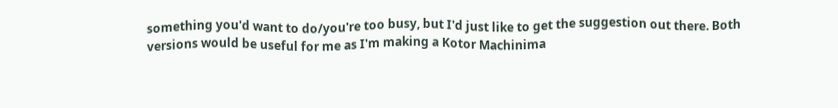something you'd want to do/you're too busy, but I'd just like to get the suggestion out there. Both versions would be useful for me as I'm making a Kotor Machinima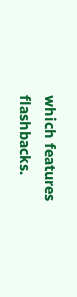which features flashbacks.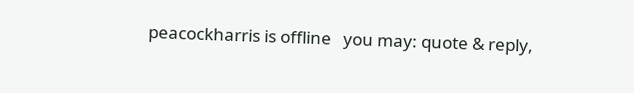peacockharris is offline   you may: quote & reply,